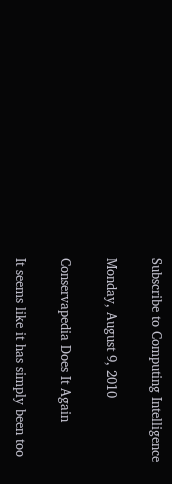Subscribe to Computing Intelligence

Monday, August 9, 2010

Conservapedia Does It Again

It seems like it has simply been too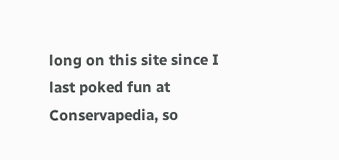long on this site since I last poked fun at Conservapedia, so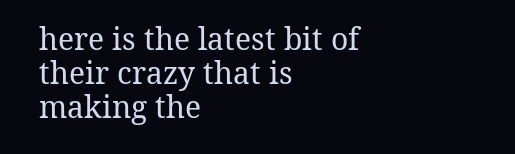here is the latest bit of their crazy that is making the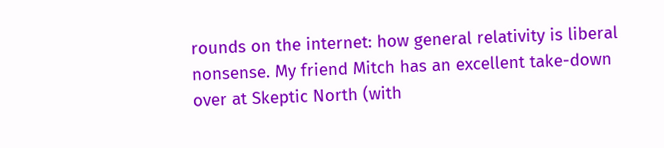rounds on the internet: how general relativity is liberal nonsense. My friend Mitch has an excellent take-down over at Skeptic North (with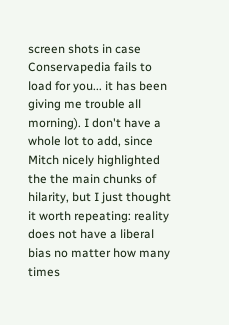screen shots in case Conservapedia fails to load for you... it has been giving me trouble all morning). I don't have a whole lot to add, since Mitch nicely highlighted the the main chunks of hilarity, but I just thought it worth repeating: reality does not have a liberal bias no matter how many times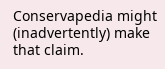Conservapedia might (inadvertently) make that claim.